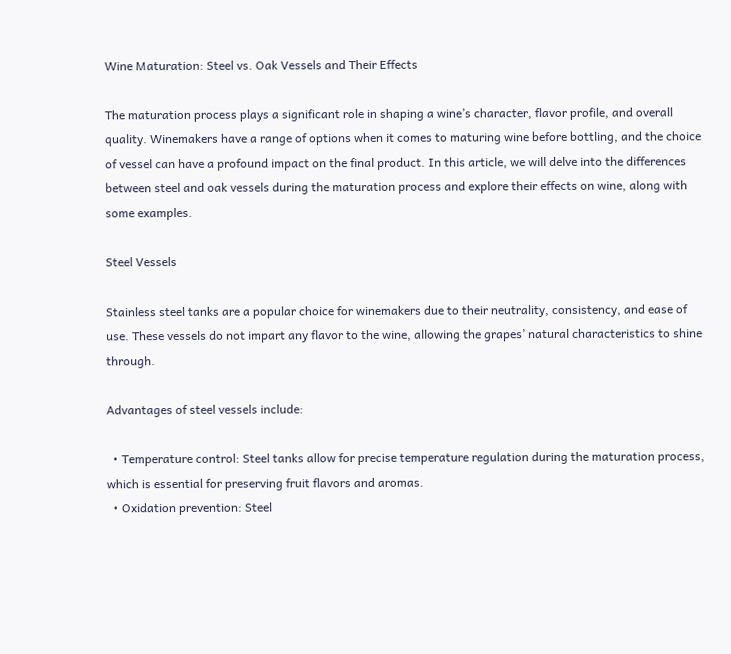Wine Maturation: Steel vs. Oak Vessels and Their Effects

The maturation process plays a significant role in shaping a wine’s character, flavor profile, and overall quality. Winemakers have a range of options when it comes to maturing wine before bottling, and the choice of vessel can have a profound impact on the final product. In this article, we will delve into the differences between steel and oak vessels during the maturation process and explore their effects on wine, along with some examples.

Steel Vessels

Stainless steel tanks are a popular choice for winemakers due to their neutrality, consistency, and ease of use. These vessels do not impart any flavor to the wine, allowing the grapes’ natural characteristics to shine through.

Advantages of steel vessels include:

  • Temperature control: Steel tanks allow for precise temperature regulation during the maturation process, which is essential for preserving fruit flavors and aromas.
  • Oxidation prevention: Steel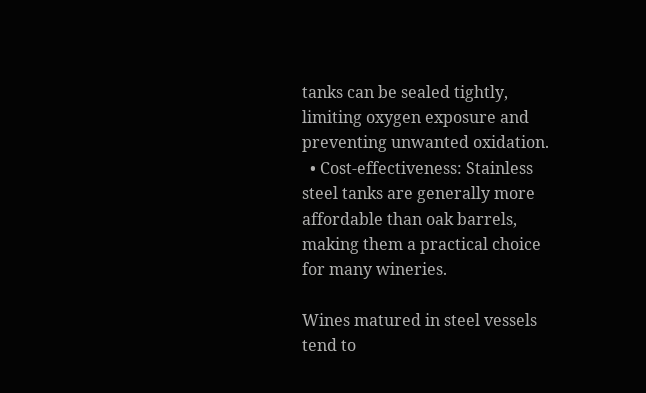tanks can be sealed tightly, limiting oxygen exposure and preventing unwanted oxidation.
  • Cost-effectiveness: Stainless steel tanks are generally more affordable than oak barrels, making them a practical choice for many wineries.

Wines matured in steel vessels tend to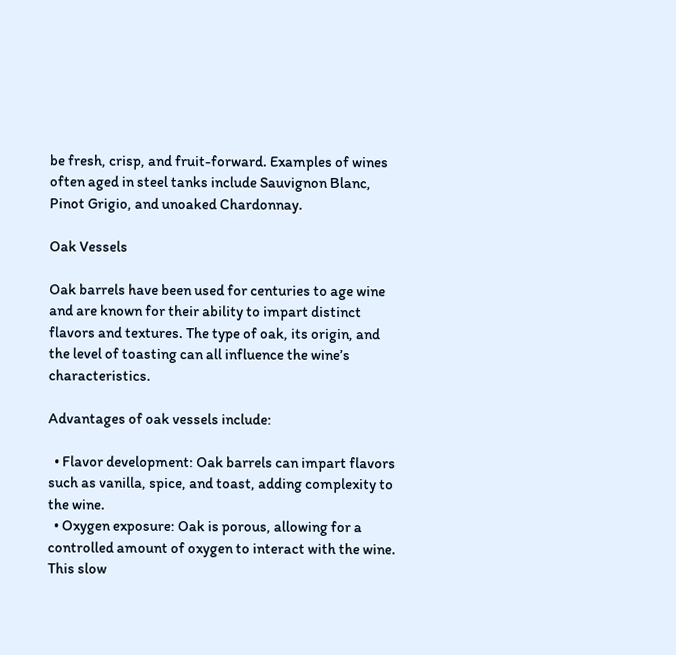be fresh, crisp, and fruit-forward. Examples of wines often aged in steel tanks include Sauvignon Blanc, Pinot Grigio, and unoaked Chardonnay.

Oak Vessels

Oak barrels have been used for centuries to age wine and are known for their ability to impart distinct flavors and textures. The type of oak, its origin, and the level of toasting can all influence the wine’s characteristics.

Advantages of oak vessels include:

  • Flavor development: Oak barrels can impart flavors such as vanilla, spice, and toast, adding complexity to the wine.
  • Oxygen exposure: Oak is porous, allowing for a controlled amount of oxygen to interact with the wine. This slow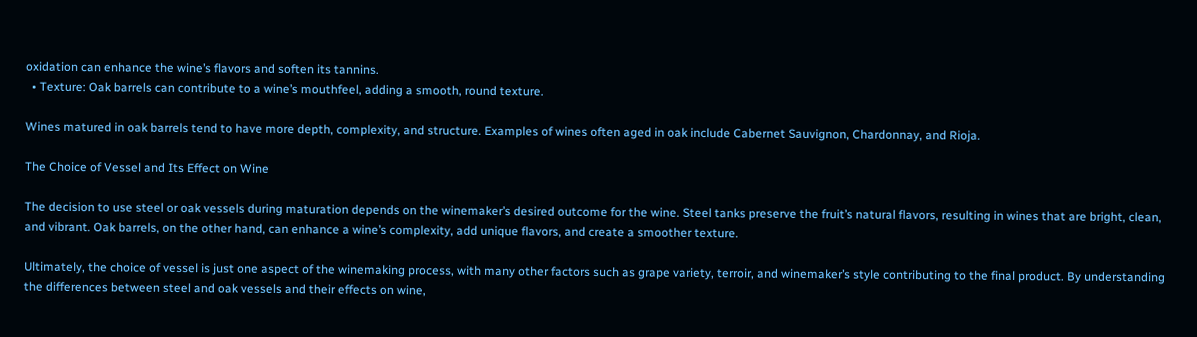oxidation can enhance the wine’s flavors and soften its tannins.
  • Texture: Oak barrels can contribute to a wine’s mouthfeel, adding a smooth, round texture.

Wines matured in oak barrels tend to have more depth, complexity, and structure. Examples of wines often aged in oak include Cabernet Sauvignon, Chardonnay, and Rioja.

The Choice of Vessel and Its Effect on Wine

The decision to use steel or oak vessels during maturation depends on the winemaker’s desired outcome for the wine. Steel tanks preserve the fruit’s natural flavors, resulting in wines that are bright, clean, and vibrant. Oak barrels, on the other hand, can enhance a wine’s complexity, add unique flavors, and create a smoother texture.

Ultimately, the choice of vessel is just one aspect of the winemaking process, with many other factors such as grape variety, terroir, and winemaker’s style contributing to the final product. By understanding the differences between steel and oak vessels and their effects on wine,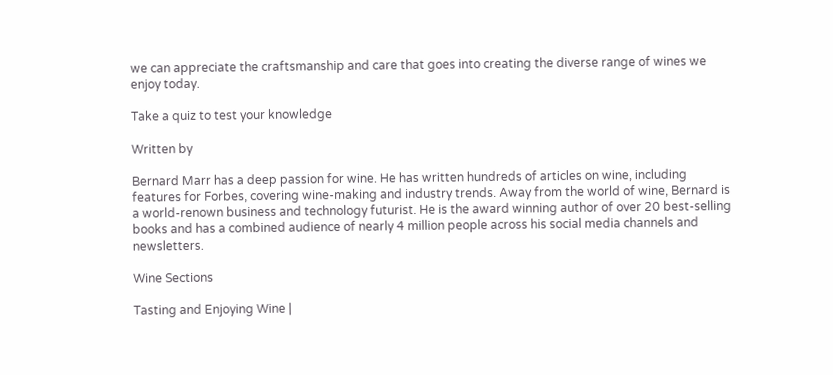we can appreciate the craftsmanship and care that goes into creating the diverse range of wines we enjoy today.

Take a quiz to test your knowledge

Written by

Bernard Marr has a deep passion for wine. He has written hundreds of articles on wine, including features for Forbes, covering wine-making and industry trends. Away from the world of wine, Bernard is a world-renown business and technology futurist. He is the award winning author of over 20 best-selling books and has a combined audience of nearly 4 million people across his social media channels and newsletters.

Wine Sections

Tasting and Enjoying Wine |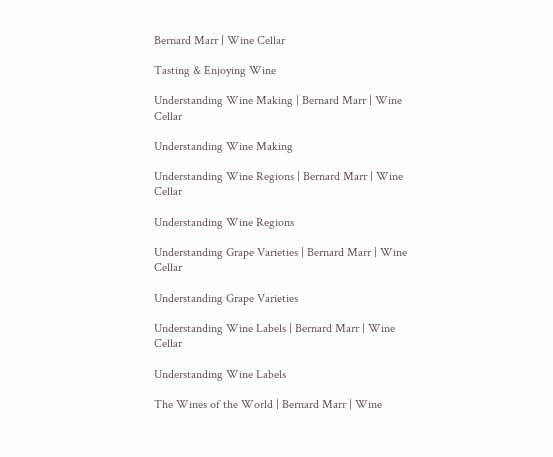Bernard Marr | Wine Cellar

Tasting & Enjoying Wine

Understanding Wine Making | Bernard Marr | Wine Cellar

Understanding Wine Making

Understanding Wine Regions | Bernard Marr | Wine Cellar

Understanding Wine Regions

Understanding Grape Varieties | Bernard Marr | Wine Cellar

Understanding Grape Varieties

Understanding Wine Labels | Bernard Marr | Wine Cellar

Understanding Wine Labels

The Wines of the World | Bernard Marr | Wine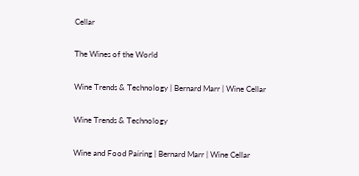Cellar

The Wines of the World

Wine Trends & Technology | Bernard Marr | Wine Cellar

Wine Trends & Technology

Wine and Food Pairing | Bernard Marr | Wine Cellar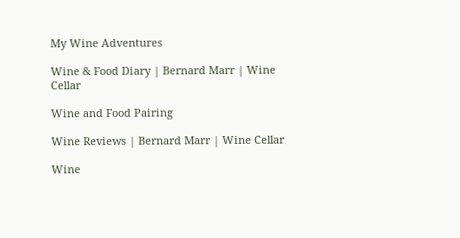My Wine Adventures

Wine & Food Diary | Bernard Marr | Wine Cellar

Wine and Food Pairing

Wine Reviews | Bernard Marr | Wine Cellar

Wine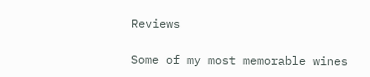Reviews

Some of my most memorable wines